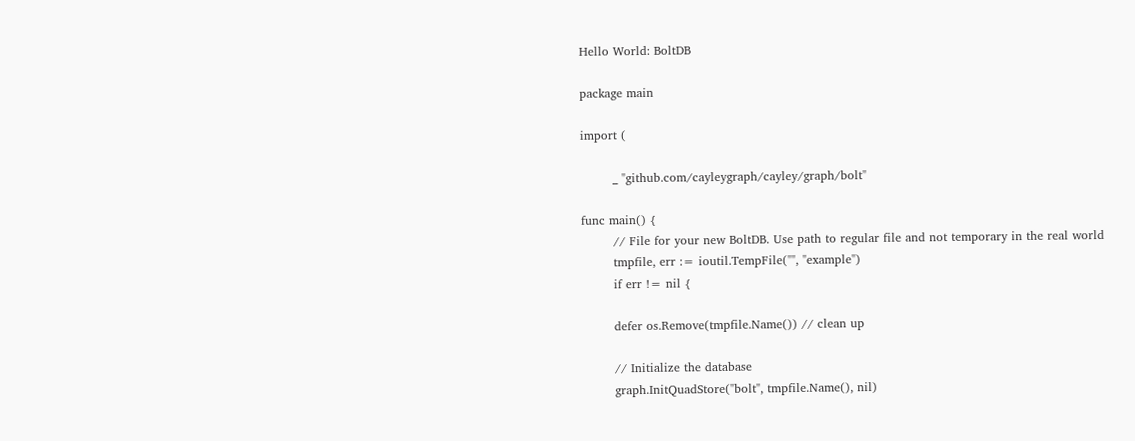Hello World: BoltDB

package main

import (

        _ "github.com/cayleygraph/cayley/graph/bolt"

func main() {
        // File for your new BoltDB. Use path to regular file and not temporary in the real world
        tmpfile, err := ioutil.TempFile("", "example")
        if err != nil {

        defer os.Remove(tmpfile.Name()) // clean up

        // Initialize the database
        graph.InitQuadStore("bolt", tmpfile.Name(), nil)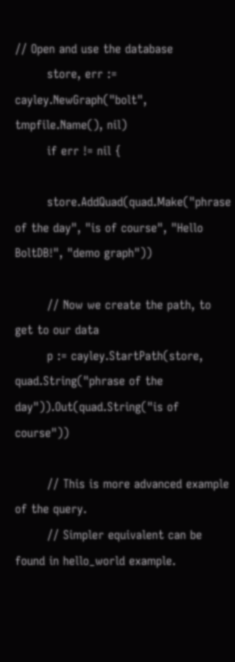// Open and use the database
        store, err := cayley.NewGraph("bolt", tmpfile.Name(), nil)
        if err != nil {

        store.AddQuad(quad.Make("phrase of the day", "is of course", "Hello BoltDB!", "demo graph"))

        // Now we create the path, to get to our data
        p := cayley.StartPath(store, quad.String("phrase of the day")).Out(quad.String("is of course"))

        // This is more advanced example of the query.
        // Simpler equivalent can be found in hello_world example.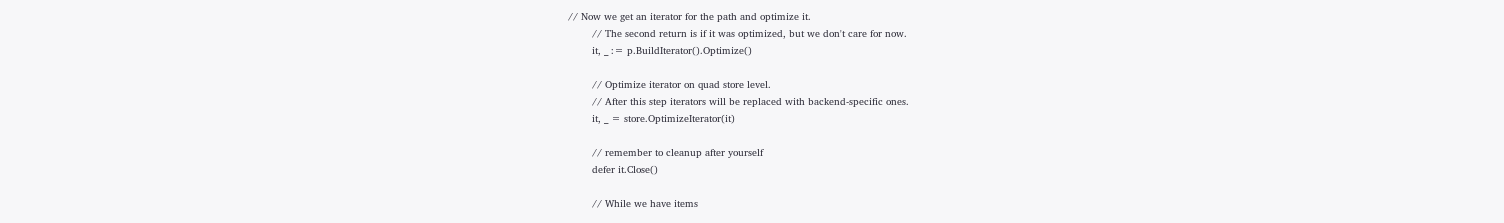// Now we get an iterator for the path and optimize it.
        // The second return is if it was optimized, but we don't care for now.
        it, _ := p.BuildIterator().Optimize()

        // Optimize iterator on quad store level.
        // After this step iterators will be replaced with backend-specific ones.
        it, _ = store.OptimizeIterator(it)

        // remember to cleanup after yourself
        defer it.Close()

        // While we have items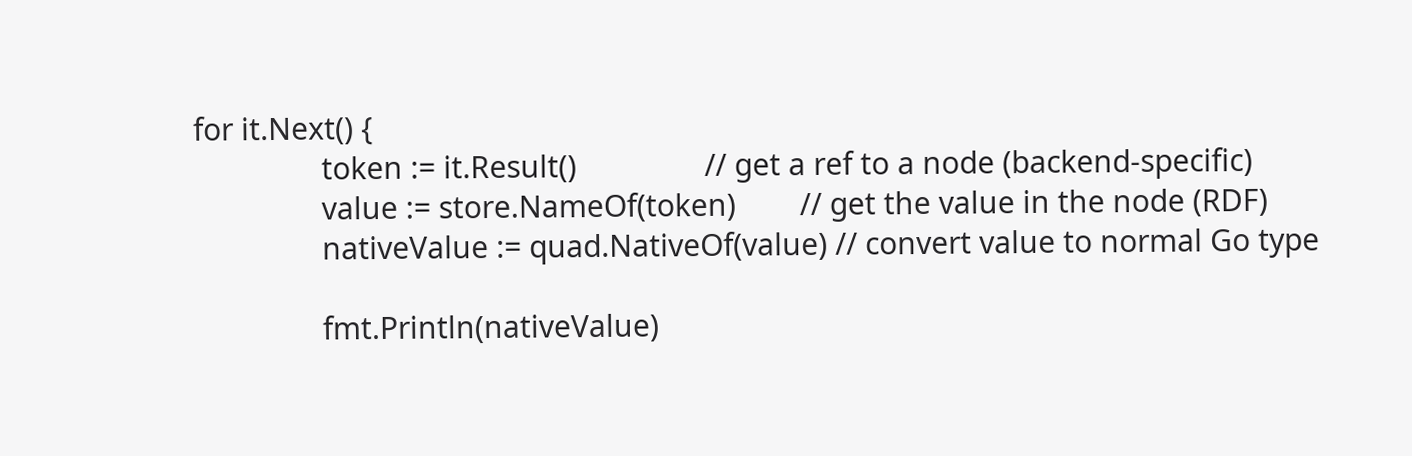for it.Next() {
                token := it.Result()                // get a ref to a node (backend-specific)
                value := store.NameOf(token)        // get the value in the node (RDF)
                nativeValue := quad.NativeOf(value) // convert value to normal Go type

                fmt.Println(nativeValue)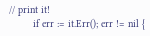// print it!
        if err := it.Err(); err != nil {